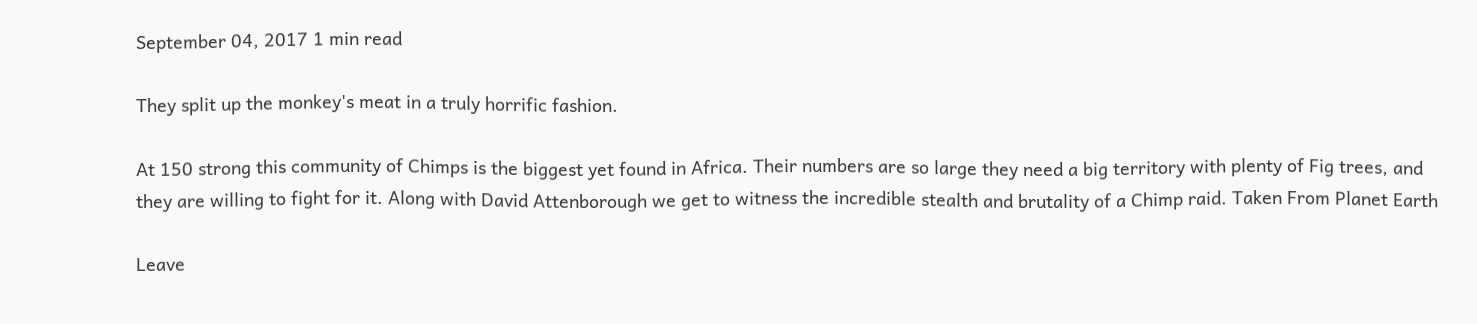September 04, 2017 1 min read

They split up the monkey's meat in a truly horrific fashion.

At 150 strong this community of Chimps is the biggest yet found in Africa. Their numbers are so large they need a big territory with plenty of Fig trees, and they are willing to fight for it. Along with David Attenborough we get to witness the incredible stealth and brutality of a Chimp raid. Taken From Planet Earth

Leave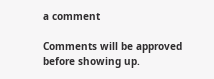a comment

Comments will be approved before showing up.